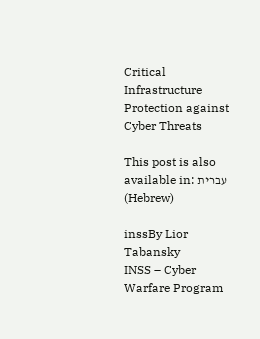Critical Infrastructure Protection against Cyber Threats

This post is also available in: עברית (Hebrew)

inssBy Lior Tabansky
INSS – Cyber Warfare Program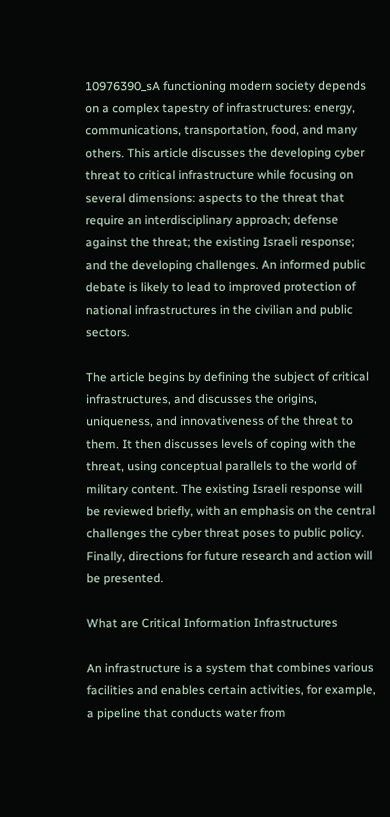10976390_sA functioning modern society depends on a complex tapestry of infrastructures: energy, communications, transportation, food, and many others. This article discusses the developing cyber threat to critical infrastructure while focusing on several dimensions: aspects to the threat that require an interdisciplinary approach; defense against the threat; the existing Israeli response; and the developing challenges. An informed public debate is likely to lead to improved protection of national infrastructures in the civilian and public sectors.

The article begins by defining the subject of critical infrastructures, and discusses the origins, uniqueness, and innovativeness of the threat to them. It then discusses levels of coping with the threat, using conceptual parallels to the world of military content. The existing Israeli response will be reviewed briefly, with an emphasis on the central challenges the cyber threat poses to public policy. Finally, directions for future research and action will be presented.

What are Critical Information Infrastructures

An infrastructure is a system that combines various facilities and enables certain activities, for example, a pipeline that conducts water from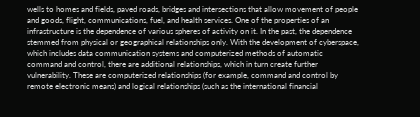wells to homes and fields, paved roads, bridges and intersections that allow movement of people and goods, flight, communications, fuel, and health services. One of the properties of an infrastructure is the dependence of various spheres of activity on it. In the past, the dependence stemmed from physical or geographical relationships only. With the development of cyberspace,  which includes data communication systems and computerized methods of automatic command and control, there are additional relationships, which in turn create further vulnerability. These are computerized relationships (for example, command and control by remote electronic means) and logical relationships (such as the international financial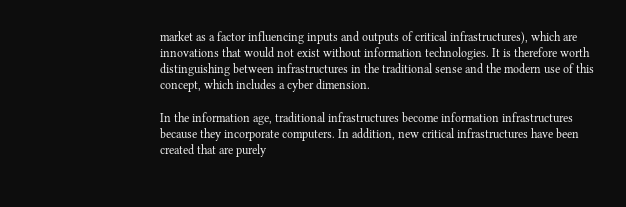market as a factor influencing inputs and outputs of critical infrastructures), which are innovations that would not exist without information technologies. It is therefore worth distinguishing between infrastructures in the traditional sense and the modern use of this concept, which includes a cyber dimension.

In the information age, traditional infrastructures become information infrastructures because they incorporate computers. In addition, new critical infrastructures have been created that are purely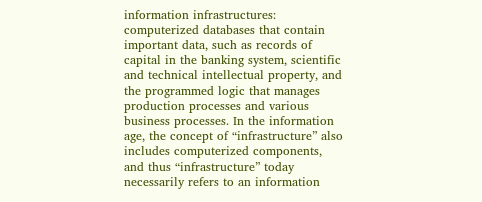information infrastructures: computerized databases that contain important data, such as records of capital in the banking system, scientific and technical intellectual property, and the programmed logic that manages production processes and various business processes. In the information age, the concept of “infrastructure” also includes computerized components, and thus “infrastructure” today necessarily refers to an information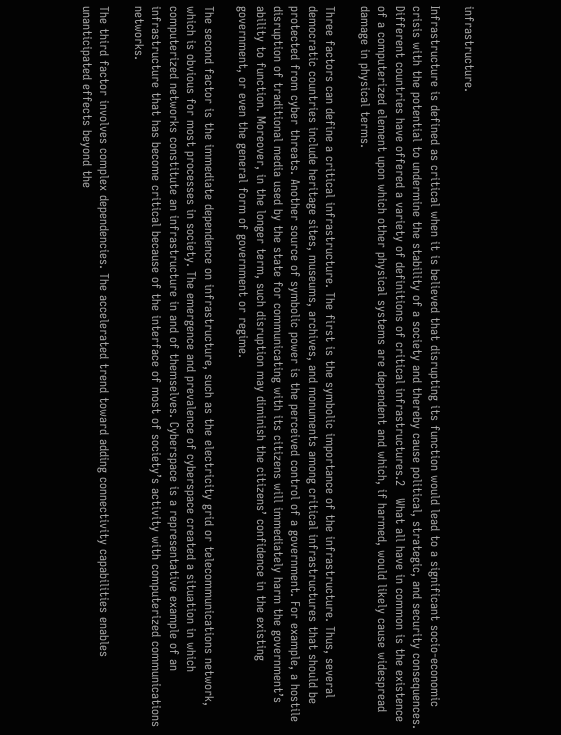infrastructure.

Infrastructure is defined as critical when it is believed that disrupting its function would lead to a significant socio-economic crisis with the potential to undermine the stability of a society and thereby cause political, strategic, and security consequences. Different countries have offered a variety of definitions of critical infrastructures.2   What all have in common is the existence of a computerized element upon which other physical systems are dependent and which, if harmed, would likely cause widespread damage in physical terms.

Three factors can define a critical infrastructure. The first is the symbolic importance of the infrastructure. Thus, several democratic countries include heritage sites, museums, archives, and monuments among critical infrastructures that should be protected from cyber threats. Another source of symbolic power is the perceived control of a government. For example, a hostile disruption of traditional media used by the state for communicating with its citizens will immediately harm the government’s ability to function. Moreover, in the longer term, such disruption may diminish the citizens’ confidence in the existing government, or even the general form of government or regime.

The second factor is the immediate dependence on infrastructure, such as the electricity grid or telecommunications network, which is obvious for most processes in society. The emergence and prevalence of cyberspace created a situation in which computerized networks constitute an infrastructure in and of themselves. Cyberspace is a representative example of an infrastructure that has become critical because of the interface of most of society’s activity with computerized communications networks.

The third factor involves complex dependencies. The accelerated trend toward adding connectivity capabilities enables unanticipated effects beyond the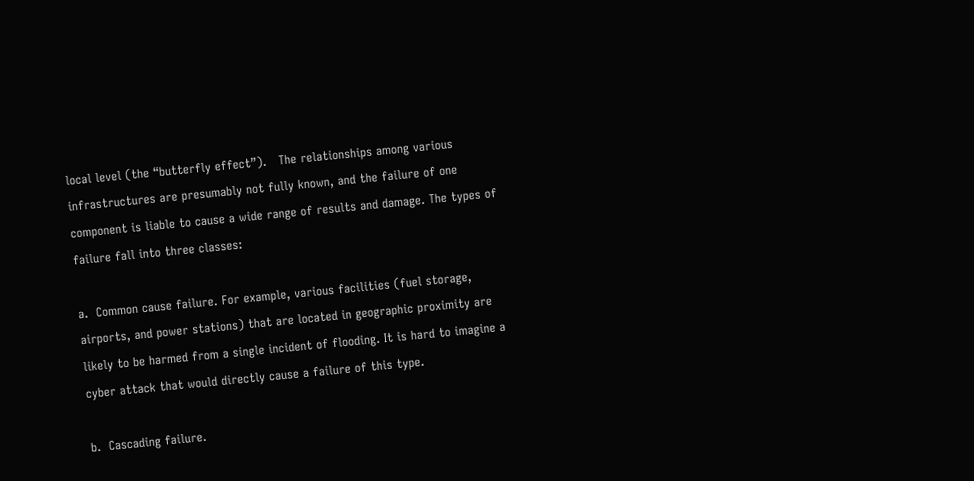local level (the “butterfly effect”).   The relationships among various infrastructures are presumably not fully known, and the failure of one component is liable to cause a wide range of results and damage. The types of failure fall into three classes:

a.  Common cause failure. For example, various facilities (fuel storage, airports, and power stations) that are located in geographic proximity are likely to be harmed from a single incident of flooding. It is hard to imagine a cyber attack that would directly cause a failure of this type.

b.  Cascading failure.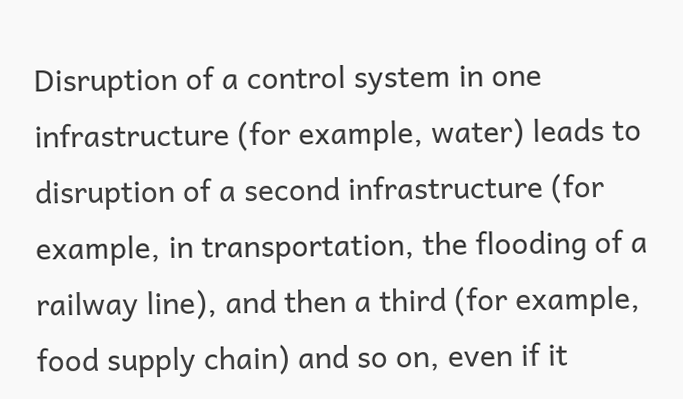Disruption of a control system in one infrastructure (for example, water) leads to disruption of a second infrastructure (for example, in transportation, the flooding of a railway line), and then a third (for example, food supply chain) and so on, even if it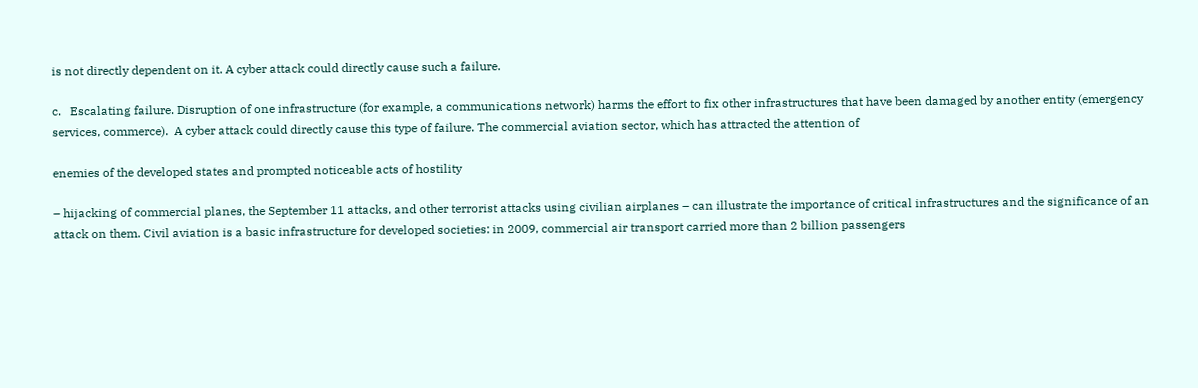is not directly dependent on it. A cyber attack could directly cause such a failure.

c.   Escalating failure. Disruption of one infrastructure (for example, a communications network) harms the effort to fix other infrastructures that have been damaged by another entity (emergency services, commerce).  A cyber attack could directly cause this type of failure. The commercial aviation sector, which has attracted the attention of

enemies of the developed states and prompted noticeable acts of hostility

– hijacking of commercial planes, the September 11 attacks, and other terrorist attacks using civilian airplanes – can illustrate the importance of critical infrastructures and the significance of an attack on them. Civil aviation is a basic infrastructure for developed societies: in 2009, commercial air transport carried more than 2 billion passengers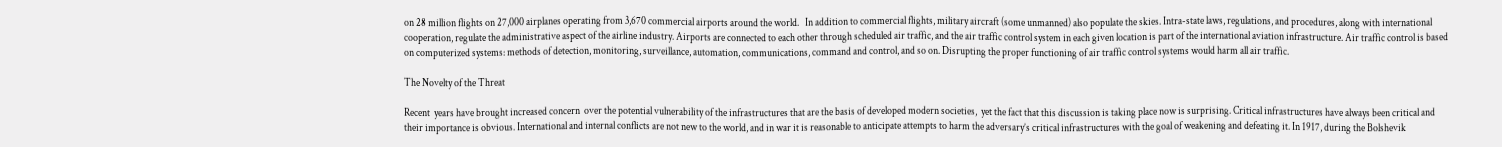on 28 million flights on 27,000 airplanes operating from 3,670 commercial airports around the world.   In addition to commercial flights, military aircraft (some unmanned) also populate the skies. Intra-state laws, regulations, and procedures, along with international cooperation, regulate the administrative aspect of the airline industry. Airports are connected to each other through scheduled air traffic, and the air traffic control system in each given location is part of the international aviation infrastructure. Air traffic control is based on computerized systems: methods of detection, monitoring, surveillance, automation, communications, command and control, and so on. Disrupting the proper functioning of air traffic control systems would harm all air traffic.

The Novelty of the Threat

Recent  years have brought increased concern  over the potential vulnerability of the infrastructures that are the basis of developed modern societies,  yet the fact that this discussion is taking place now is surprising. Critical infrastructures have always been critical and their importance is obvious. International and internal conflicts are not new to the world, and in war it is reasonable to anticipate attempts to harm the adversary’s critical infrastructures with the goal of weakening and defeating it. In 1917, during the Bolshevik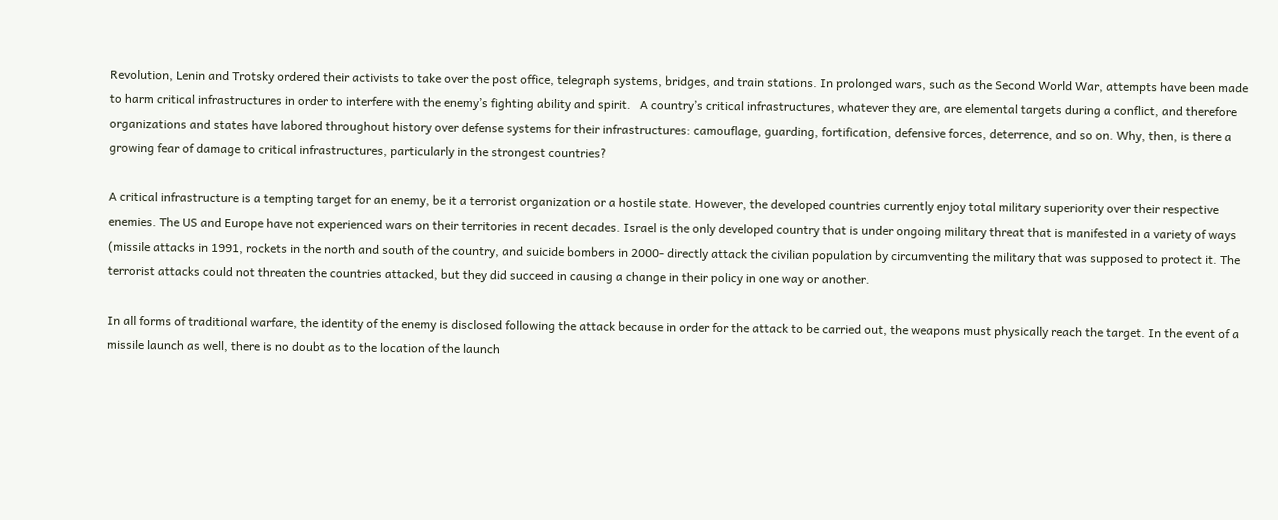Revolution, Lenin and Trotsky ordered their activists to take over the post office, telegraph systems, bridges, and train stations. In prolonged wars, such as the Second World War, attempts have been made to harm critical infrastructures in order to interfere with the enemy’s fighting ability and spirit.   A country’s critical infrastructures, whatever they are, are elemental targets during a conflict, and therefore organizations and states have labored throughout history over defense systems for their infrastructures: camouflage, guarding, fortification, defensive forces, deterrence, and so on. Why, then, is there a growing fear of damage to critical infrastructures, particularly in the strongest countries?

A critical infrastructure is a tempting target for an enemy, be it a terrorist organization or a hostile state. However, the developed countries currently enjoy total military superiority over their respective enemies. The US and Europe have not experienced wars on their territories in recent decades. Israel is the only developed country that is under ongoing military threat that is manifested in a variety of ways (missile attacks in 1991, rockets in the north and south of the country, and suicide bombers in 2000- directly attack the civilian population by circumventing the military that was supposed to protect it. The terrorist attacks could not threaten the countries attacked, but they did succeed in causing a change in their policy in one way or another.

In all forms of traditional warfare, the identity of the enemy is disclosed following the attack because in order for the attack to be carried out, the weapons must physically reach the target. In the event of a missile launch as well, there is no doubt as to the location of the launch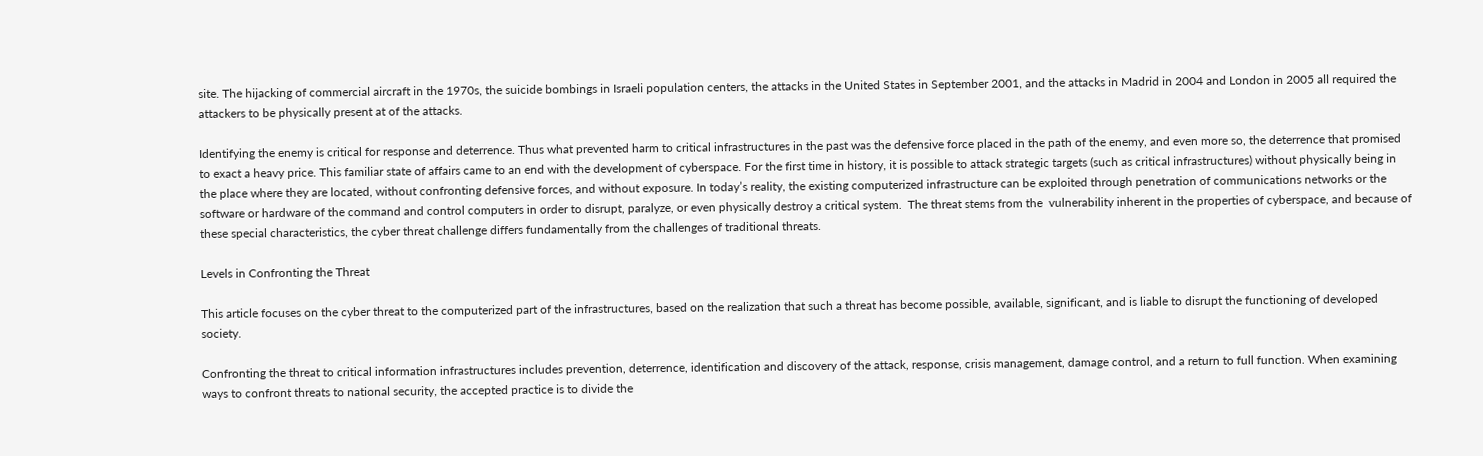site. The hijacking of commercial aircraft in the 1970s, the suicide bombings in Israeli population centers, the attacks in the United States in September 2001, and the attacks in Madrid in 2004 and London in 2005 all required the attackers to be physically present at of the attacks.

Identifying the enemy is critical for response and deterrence. Thus what prevented harm to critical infrastructures in the past was the defensive force placed in the path of the enemy, and even more so, the deterrence that promised to exact a heavy price. This familiar state of affairs came to an end with the development of cyberspace. For the first time in history, it is possible to attack strategic targets (such as critical infrastructures) without physically being in the place where they are located, without confronting defensive forces, and without exposure. In today’s reality, the existing computerized infrastructure can be exploited through penetration of communications networks or the software or hardware of the command and control computers in order to disrupt, paralyze, or even physically destroy a critical system.  The threat stems from the  vulnerability inherent in the properties of cyberspace, and because of these special characteristics, the cyber threat challenge differs fundamentally from the challenges of traditional threats.

Levels in Confronting the Threat

This article focuses on the cyber threat to the computerized part of the infrastructures, based on the realization that such a threat has become possible, available, significant, and is liable to disrupt the functioning of developed society.

Confronting the threat to critical information infrastructures includes prevention, deterrence, identification and discovery of the attack, response, crisis management, damage control, and a return to full function. When examining ways to confront threats to national security, the accepted practice is to divide the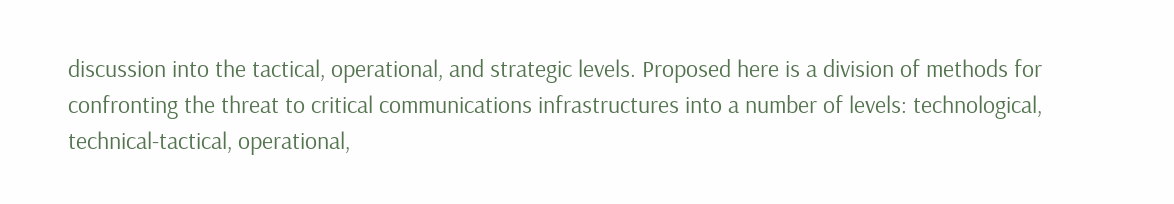discussion into the tactical, operational, and strategic levels. Proposed here is a division of methods for confronting the threat to critical communications infrastructures into a number of levels: technological, technical-tactical, operational,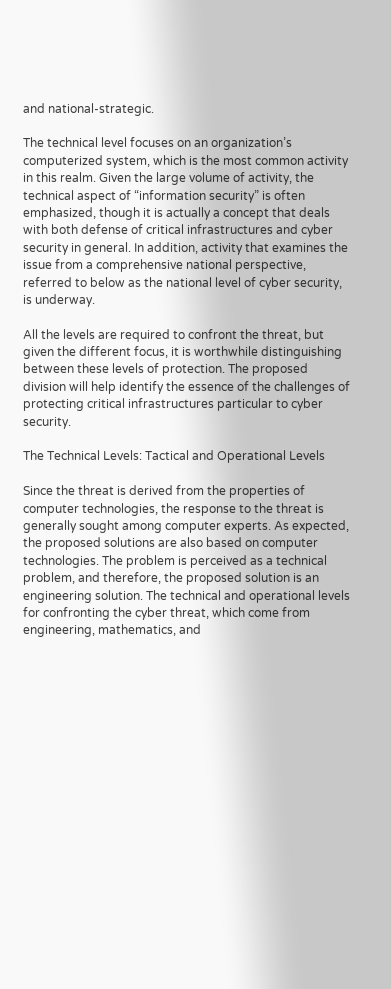and national-strategic.

The technical level focuses on an organization’s computerized system, which is the most common activity in this realm. Given the large volume of activity, the technical aspect of “information security” is often emphasized, though it is actually a concept that deals with both defense of critical infrastructures and cyber security in general. In addition, activity that examines the issue from a comprehensive national perspective, referred to below as the national level of cyber security, is underway.

All the levels are required to confront the threat, but given the different focus, it is worthwhile distinguishing between these levels of protection. The proposed division will help identify the essence of the challenges of protecting critical infrastructures particular to cyber security.

The Technical Levels: Tactical and Operational Levels

Since the threat is derived from the properties of computer technologies, the response to the threat is generally sought among computer experts. As expected, the proposed solutions are also based on computer technologies. The problem is perceived as a technical problem, and therefore, the proposed solution is an engineering solution. The technical and operational levels for confronting the cyber threat, which come from engineering, mathematics, and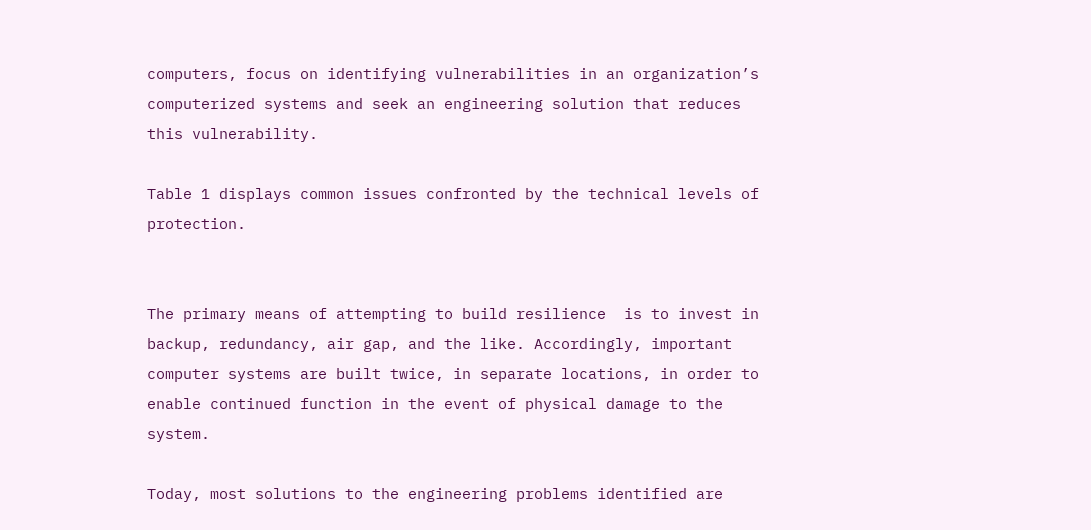computers, focus on identifying vulnerabilities in an organization’s computerized systems and seek an engineering solution that reduces this vulnerability.

Table 1 displays common issues confronted by the technical levels of protection.


The primary means of attempting to build resilience  is to invest in backup, redundancy, air gap, and the like. Accordingly, important computer systems are built twice, in separate locations, in order to enable continued function in the event of physical damage to the system.

Today, most solutions to the engineering problems identified are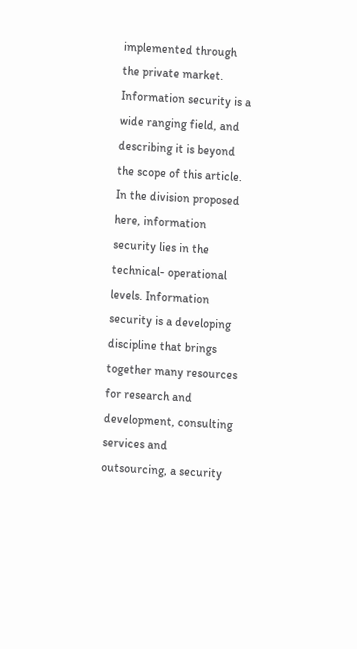implemented through the private market. Information security is a wide ranging field, and describing it is beyond the scope of this article. In the division proposed here, information security lies in the technical- operational levels. Information security is a developing discipline that brings together many resources for research and development, consulting services and outsourcing, a security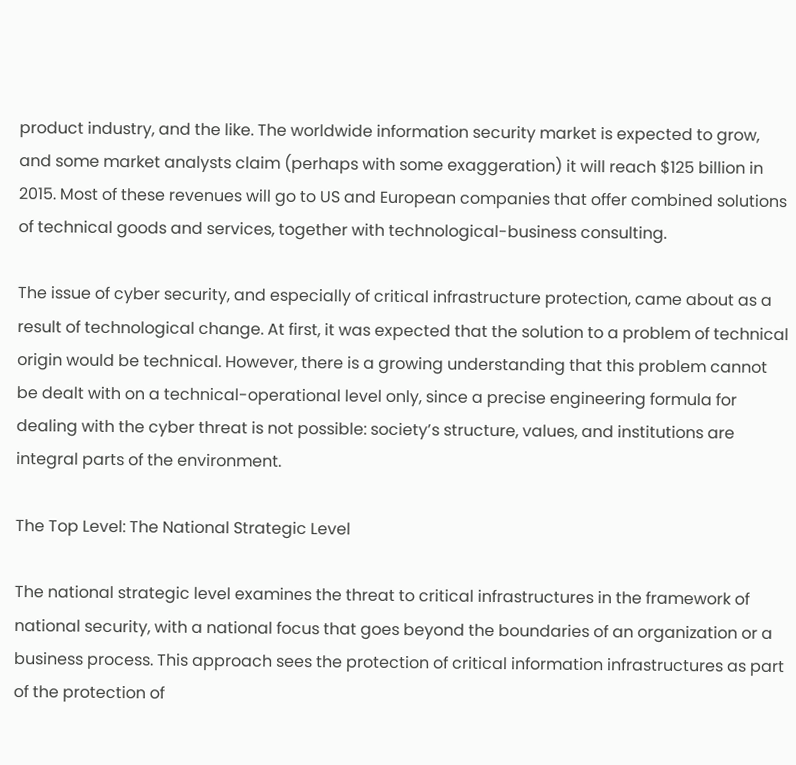product industry, and the like. The worldwide information security market is expected to grow, and some market analysts claim (perhaps with some exaggeration) it will reach $125 billion in 2015. Most of these revenues will go to US and European companies that offer combined solutions of technical goods and services, together with technological-business consulting.

The issue of cyber security, and especially of critical infrastructure protection, came about as a result of technological change. At first, it was expected that the solution to a problem of technical origin would be technical. However, there is a growing understanding that this problem cannot be dealt with on a technical-operational level only, since a precise engineering formula for dealing with the cyber threat is not possible: society’s structure, values, and institutions are integral parts of the environment.

The Top Level: The National Strategic Level

The national strategic level examines the threat to critical infrastructures in the framework of national security, with a national focus that goes beyond the boundaries of an organization or a business process. This approach sees the protection of critical information infrastructures as part of the protection of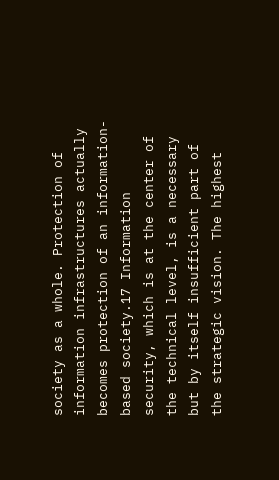society as a whole. Protection of information infrastructures actually becomes protection of an information-based society.17 Information security, which is at the center of the technical level, is a necessary but by itself insufficient part of the strategic vision. The highest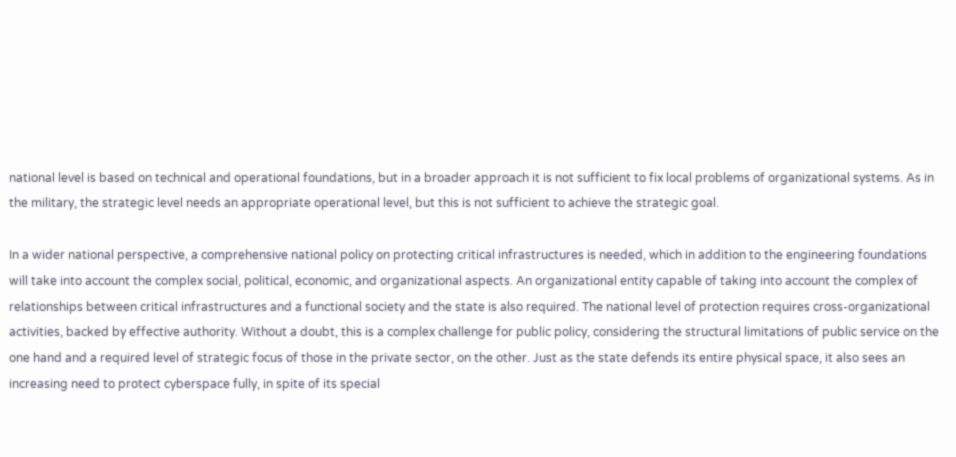national level is based on technical and operational foundations, but in a broader approach it is not sufficient to fix local problems of organizational systems. As in the military, the strategic level needs an appropriate operational level, but this is not sufficient to achieve the strategic goal.

In a wider national perspective, a comprehensive national policy on protecting critical infrastructures is needed, which in addition to the engineering foundations will take into account the complex social, political, economic, and organizational aspects. An organizational entity capable of taking into account the complex of relationships between critical infrastructures and a functional society and the state is also required. The national level of protection requires cross-organizational activities, backed by effective authority. Without a doubt, this is a complex challenge for public policy, considering the structural limitations of public service on the one hand and a required level of strategic focus of those in the private sector, on the other. Just as the state defends its entire physical space, it also sees an increasing need to protect cyberspace fully, in spite of its special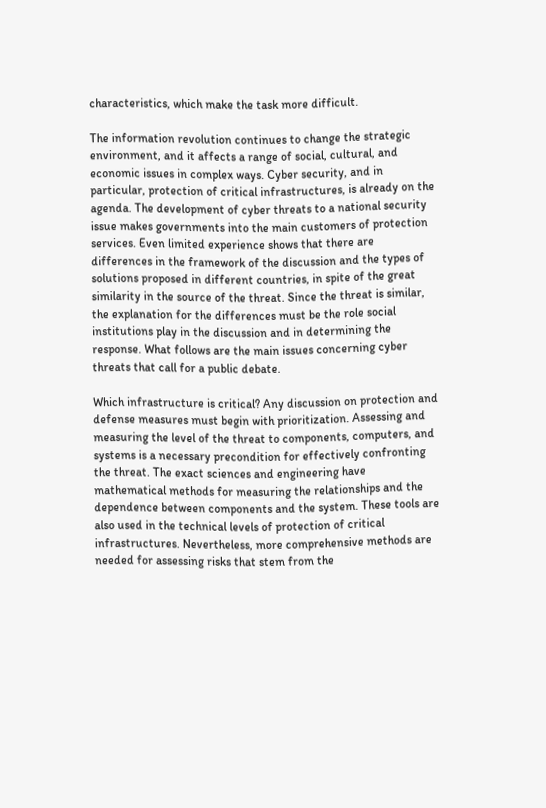characteristics, which make the task more difficult.

The information revolution continues to change the strategic environment, and it affects a range of social, cultural, and economic issues in complex ways. Cyber security, and in particular, protection of critical infrastructures, is already on the agenda. The development of cyber threats to a national security issue makes governments into the main customers of protection services. Even limited experience shows that there are differences in the framework of the discussion and the types of solutions proposed in different countries, in spite of the great similarity in the source of the threat. Since the threat is similar, the explanation for the differences must be the role social institutions play in the discussion and in determining the response. What follows are the main issues concerning cyber threats that call for a public debate.

Which infrastructure is critical? Any discussion on protection and defense measures must begin with prioritization. Assessing and measuring the level of the threat to components, computers, and systems is a necessary precondition for effectively confronting the threat. The exact sciences and engineering have mathematical methods for measuring the relationships and the dependence between components and the system. These tools are also used in the technical levels of protection of critical infrastructures. Nevertheless, more comprehensive methods are needed for assessing risks that stem from the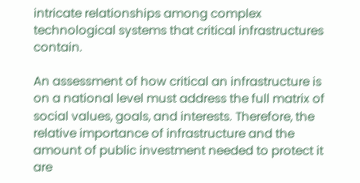intricate relationships among complex technological systems that critical infrastructures contain.

An assessment of how critical an infrastructure is on a national level must address the full matrix of social values, goals, and interests. Therefore, the relative importance of infrastructure and the amount of public investment needed to protect it are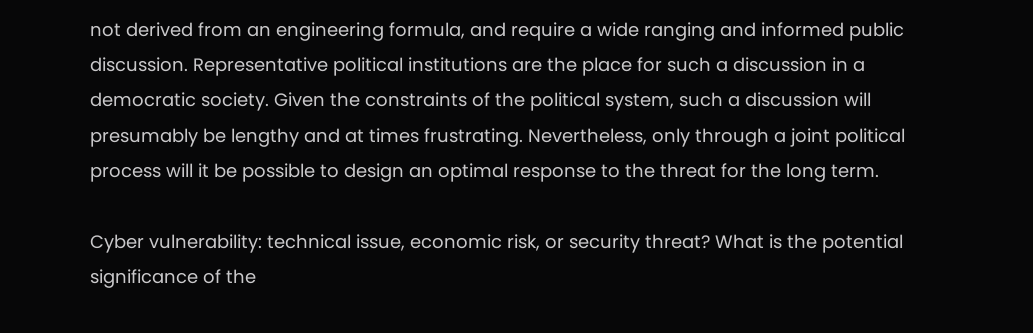not derived from an engineering formula, and require a wide ranging and informed public discussion. Representative political institutions are the place for such a discussion in a democratic society. Given the constraints of the political system, such a discussion will presumably be lengthy and at times frustrating. Nevertheless, only through a joint political process will it be possible to design an optimal response to the threat for the long term.

Cyber vulnerability: technical issue, economic risk, or security threat? What is the potential significance of the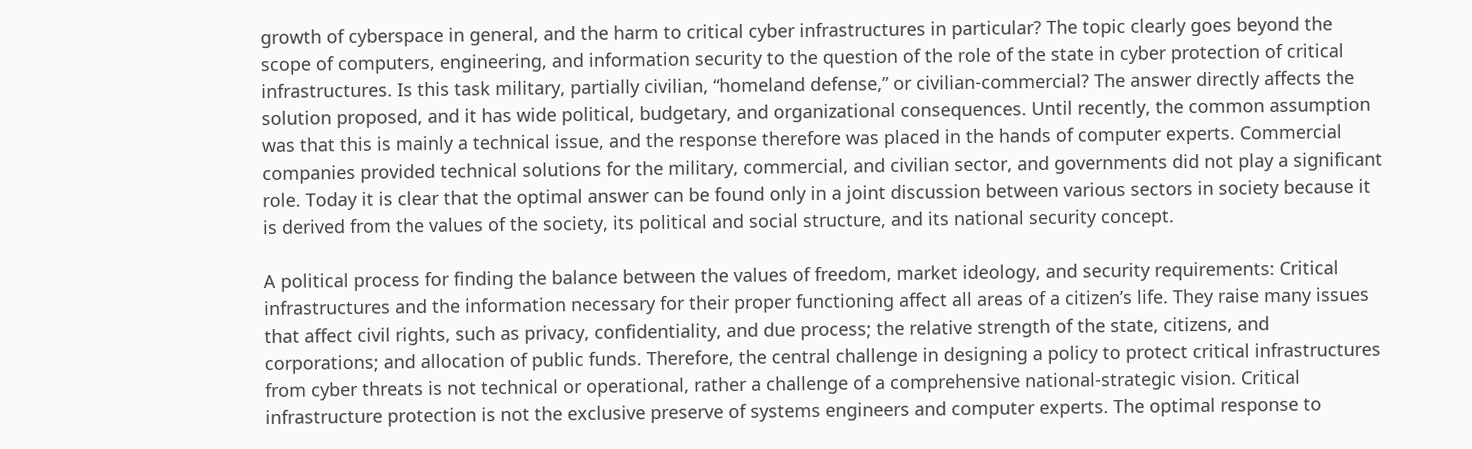growth of cyberspace in general, and the harm to critical cyber infrastructures in particular? The topic clearly goes beyond the scope of computers, engineering, and information security to the question of the role of the state in cyber protection of critical infrastructures. Is this task military, partially civilian, “homeland defense,” or civilian-commercial? The answer directly affects the solution proposed, and it has wide political, budgetary, and organizational consequences. Until recently, the common assumption was that this is mainly a technical issue, and the response therefore was placed in the hands of computer experts. Commercial companies provided technical solutions for the military, commercial, and civilian sector, and governments did not play a significant role. Today it is clear that the optimal answer can be found only in a joint discussion between various sectors in society because it is derived from the values of the society, its political and social structure, and its national security concept.

A political process for finding the balance between the values of freedom, market ideology, and security requirements: Critical infrastructures and the information necessary for their proper functioning affect all areas of a citizen’s life. They raise many issues that affect civil rights, such as privacy, confidentiality, and due process; the relative strength of the state, citizens, and corporations; and allocation of public funds. Therefore, the central challenge in designing a policy to protect critical infrastructures from cyber threats is not technical or operational, rather a challenge of a comprehensive national-strategic vision. Critical infrastructure protection is not the exclusive preserve of systems engineers and computer experts. The optimal response to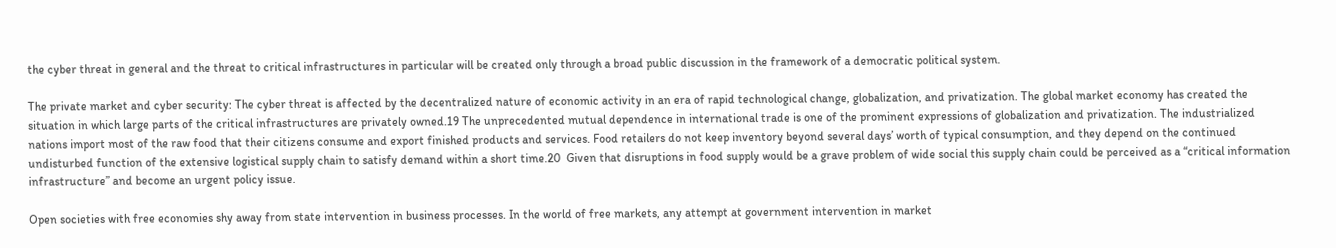the cyber threat in general and the threat to critical infrastructures in particular will be created only through a broad public discussion in the framework of a democratic political system.

The private market and cyber security: The cyber threat is affected by the decentralized nature of economic activity in an era of rapid technological change, globalization, and privatization. The global market economy has created the situation in which large parts of the critical infrastructures are privately owned.19 The unprecedented mutual dependence in international trade is one of the prominent expressions of globalization and privatization. The industrialized nations import most of the raw food that their citizens consume and export finished products and services. Food retailers do not keep inventory beyond several days’ worth of typical consumption, and they depend on the continued undisturbed function of the extensive logistical supply chain to satisfy demand within a short time.20  Given that disruptions in food supply would be a grave problem of wide social this supply chain could be perceived as a “critical information infrastructure” and become an urgent policy issue.

Open societies with free economies shy away from state intervention in business processes. In the world of free markets, any attempt at government intervention in market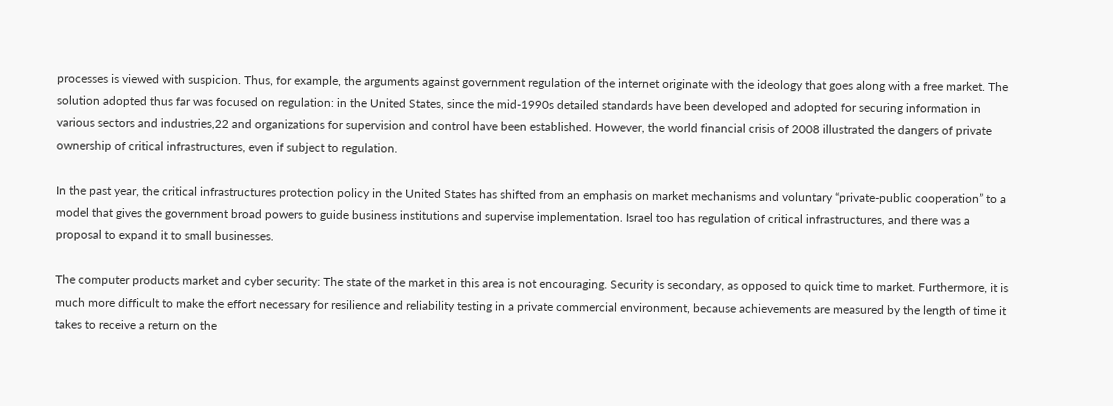processes is viewed with suspicion. Thus, for example, the arguments against government regulation of the internet originate with the ideology that goes along with a free market. The solution adopted thus far was focused on regulation: in the United States, since the mid-1990s detailed standards have been developed and adopted for securing information in various sectors and industries,22 and organizations for supervision and control have been established. However, the world financial crisis of 2008 illustrated the dangers of private ownership of critical infrastructures, even if subject to regulation.

In the past year, the critical infrastructures protection policy in the United States has shifted from an emphasis on market mechanisms and voluntary “private-public cooperation” to a model that gives the government broad powers to guide business institutions and supervise implementation. Israel too has regulation of critical infrastructures, and there was a proposal to expand it to small businesses.

The computer products market and cyber security: The state of the market in this area is not encouraging. Security is secondary, as opposed to quick time to market. Furthermore, it is much more difficult to make the effort necessary for resilience and reliability testing in a private commercial environment, because achievements are measured by the length of time it takes to receive a return on the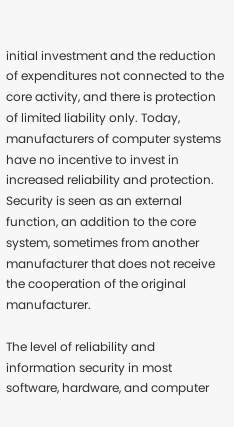initial investment and the reduction of expenditures not connected to the core activity, and there is protection of limited liability only. Today, manufacturers of computer systems have no incentive to invest in increased reliability and protection. Security is seen as an external function, an addition to the core system, sometimes from another manufacturer that does not receive the cooperation of the original manufacturer.

The level of reliability and information security in most software, hardware, and computer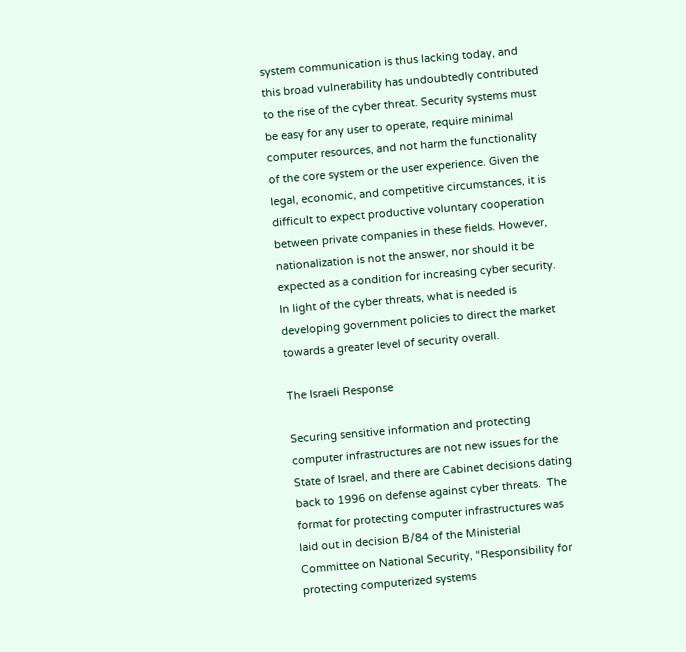system communication is thus lacking today, and this broad vulnerability has undoubtedly contributed to the rise of the cyber threat. Security systems must be easy for any user to operate, require minimal computer resources, and not harm the functionality of the core system or the user experience. Given the legal, economic, and competitive circumstances, it is difficult to expect productive voluntary cooperation between private companies in these fields. However, nationalization is not the answer, nor should it be expected as a condition for increasing cyber security. In light of the cyber threats, what is needed is developing government policies to direct the market towards a greater level of security overall.

The Israeli Response

Securing sensitive information and protecting computer infrastructures are not new issues for the State of Israel, and there are Cabinet decisions dating back to 1996 on defense against cyber threats.  The format for protecting computer infrastructures was laid out in decision B/84 of the Ministerial Committee on National Security, “Responsibility for protecting computerized systems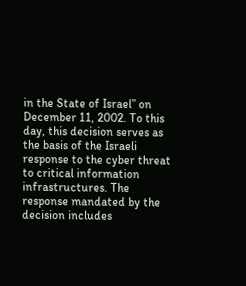in the State of Israel” on December 11, 2002. To this day, this decision serves as the basis of the Israeli response to the cyber threat to critical information infrastructures. The response mandated by the decision includes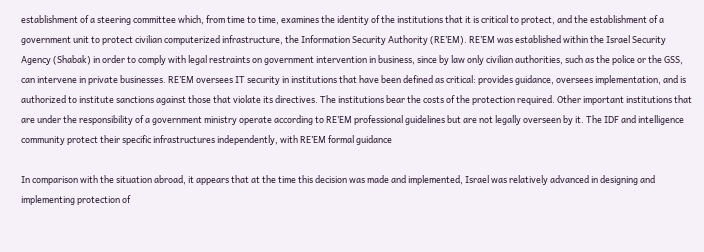establishment of a steering committee which, from time to time, examines the identity of the institutions that it is critical to protect, and the establishment of a government unit to protect civilian computerized infrastructure, the Information Security Authority (RE’EM). RE’EM was established within the Israel Security Agency (Shabak) in order to comply with legal restraints on government intervention in business, since by law only civilian authorities, such as the police or the GSS, can intervene in private businesses. RE’EM oversees IT security in institutions that have been defined as critical: provides guidance, oversees implementation, and is authorized to institute sanctions against those that violate its directives. The institutions bear the costs of the protection required. Other important institutions that are under the responsibility of a government ministry operate according to RE’EM professional guidelines but are not legally overseen by it. The IDF and intelligence community protect their specific infrastructures independently, with RE’EM formal guidance

In comparison with the situation abroad, it appears that at the time this decision was made and implemented, Israel was relatively advanced in designing and implementing protection of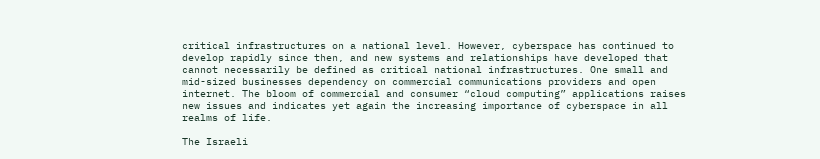critical infrastructures on a national level. However, cyberspace has continued to develop rapidly since then, and new systems and relationships have developed that cannot necessarily be defined as critical national infrastructures. One small and mid-sized businesses dependency on commercial communications providers and open internet. The bloom of commercial and consumer “cloud computing” applications raises new issues and indicates yet again the increasing importance of cyberspace in all realms of life.

The Israeli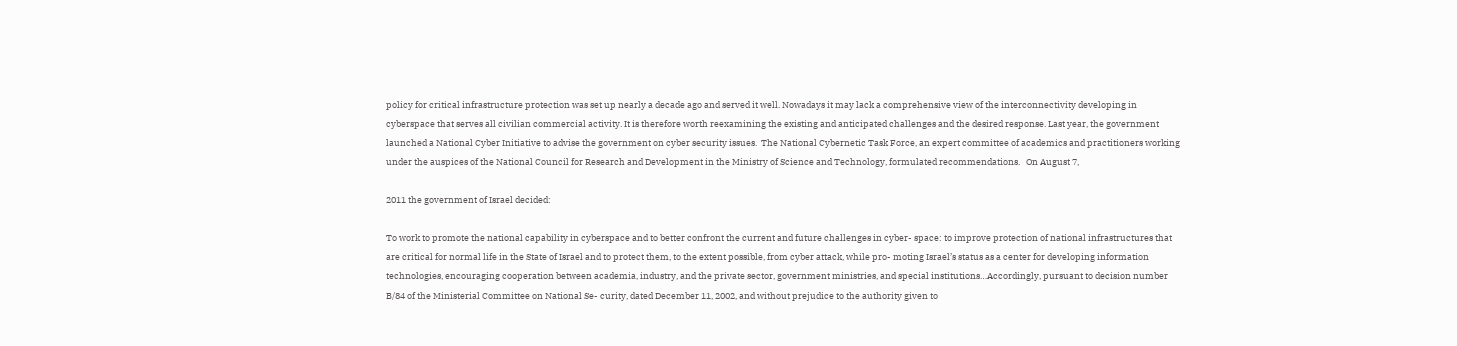policy for critical infrastructure protection was set up nearly a decade ago and served it well. Nowadays it may lack a comprehensive view of the interconnectivity developing in cyberspace that serves all civilian commercial activity. It is therefore worth reexamining the existing and anticipated challenges and the desired response. Last year, the government launched a National Cyber Initiative to advise the government on cyber security issues.  The National Cybernetic Task Force, an expert committee of academics and practitioners working under the auspices of the National Council for Research and Development in the Ministry of Science and Technology, formulated recommendations.   On August 7,

2011 the government of Israel decided:

To work to promote the national capability in cyberspace and to better confront the current and future challenges in cyber- space: to improve protection of national infrastructures that are critical for normal life in the State of Israel and to protect them, to the extent possible, from cyber attack, while pro- moting Israel’s status as a center for developing information technologies, encouraging cooperation between academia, industry, and the private sector, government ministries, and special institutions…Accordingly, pursuant to decision number B/84 of the Ministerial Committee on National Se- curity, dated December 11, 2002, and without prejudice to the authority given to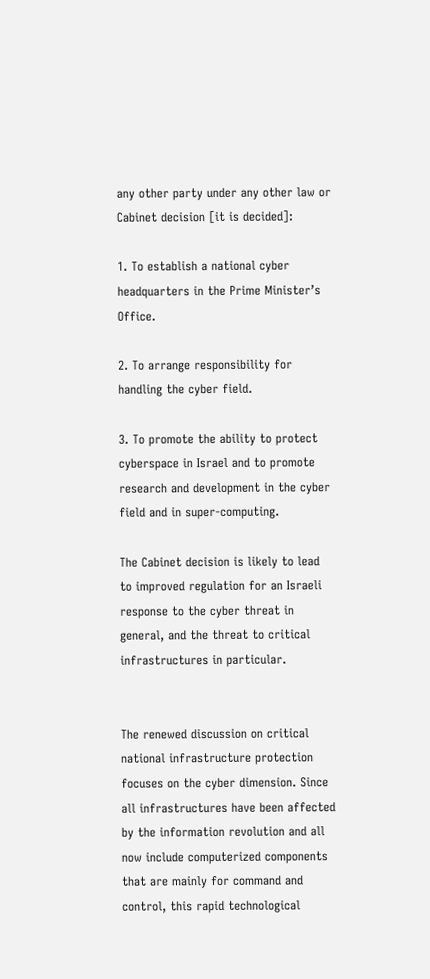any other party under any other law or Cabinet decision [it is decided]:

1. To establish a national cyber headquarters in the Prime Minister’s Office.

2. To arrange responsibility for handling the cyber field.

3. To promote the ability to protect cyberspace in Israel and to promote research and development in the cyber field and in super-computing.

The Cabinet decision is likely to lead to improved regulation for an Israeli response to the cyber threat in general, and the threat to critical infrastructures in particular.


The renewed discussion on critical national infrastructure protection focuses on the cyber dimension. Since all infrastructures have been affected by the information revolution and all now include computerized components that are mainly for command and control, this rapid technological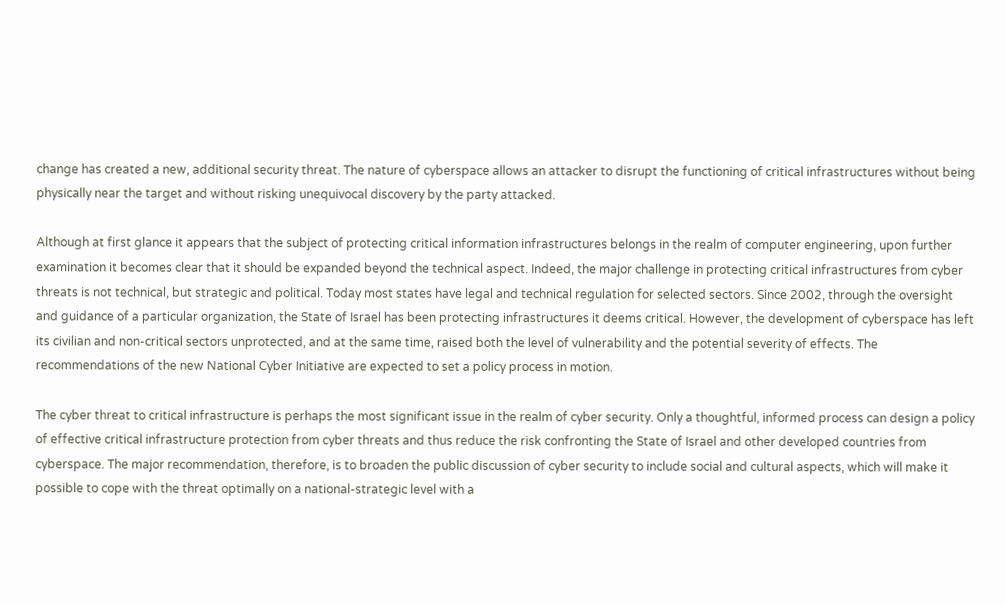change has created a new, additional security threat. The nature of cyberspace allows an attacker to disrupt the functioning of critical infrastructures without being physically near the target and without risking unequivocal discovery by the party attacked.

Although at first glance it appears that the subject of protecting critical information infrastructures belongs in the realm of computer engineering, upon further examination it becomes clear that it should be expanded beyond the technical aspect. Indeed, the major challenge in protecting critical infrastructures from cyber threats is not technical, but strategic and political. Today most states have legal and technical regulation for selected sectors. Since 2002, through the oversight and guidance of a particular organization, the State of Israel has been protecting infrastructures it deems critical. However, the development of cyberspace has left its civilian and non-critical sectors unprotected, and at the same time, raised both the level of vulnerability and the potential severity of effects. The recommendations of the new National Cyber Initiative are expected to set a policy process in motion.

The cyber threat to critical infrastructure is perhaps the most significant issue in the realm of cyber security. Only a thoughtful, informed process can design a policy of effective critical infrastructure protection from cyber threats and thus reduce the risk confronting the State of Israel and other developed countries from cyberspace. The major recommendation, therefore, is to broaden the public discussion of cyber security to include social and cultural aspects, which will make it possible to cope with the threat optimally on a national-strategic level with a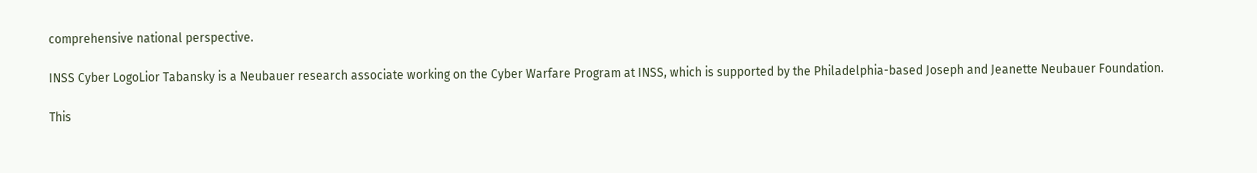comprehensive national perspective.

INSS Cyber LogoLior Tabansky is a Neubauer research associate working on the Cyber Warfare Program at INSS, which is supported by the Philadelphia-based Joseph and Jeanette Neubauer Foundation.

This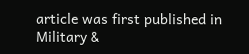article was first published in Military &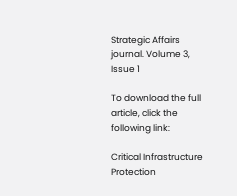Strategic Affairs journal. Volume 3, Issue 1

To download the full article, click the following link:

Critical Infrastructure Protection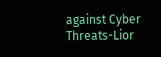against Cyber Threats-Lior